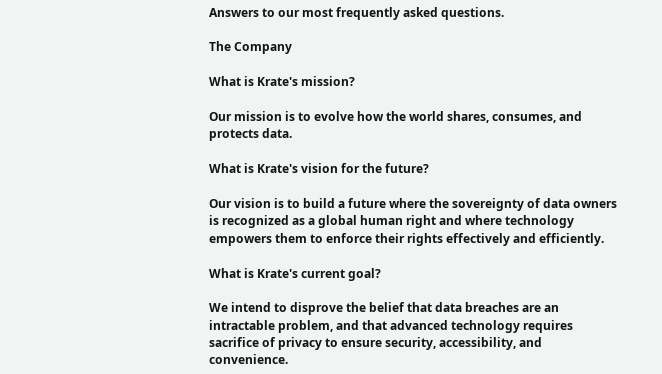Answers to our most frequently asked questions.

The Company

What is Krate's mission?

Our mission is to evolve how the world shares, consumes, and protects data.

What is Krate's vision for the future?

Our vision is to build a future where the sovereignty of data owners is recognized as a global human right and where technology empowers them to enforce their rights effectively and efficiently.

What is Krate's current goal?

We intend to disprove the belief that data breaches are an intractable problem, and that advanced technology requires sacrifice of privacy to ensure security, accessibility, and convenience.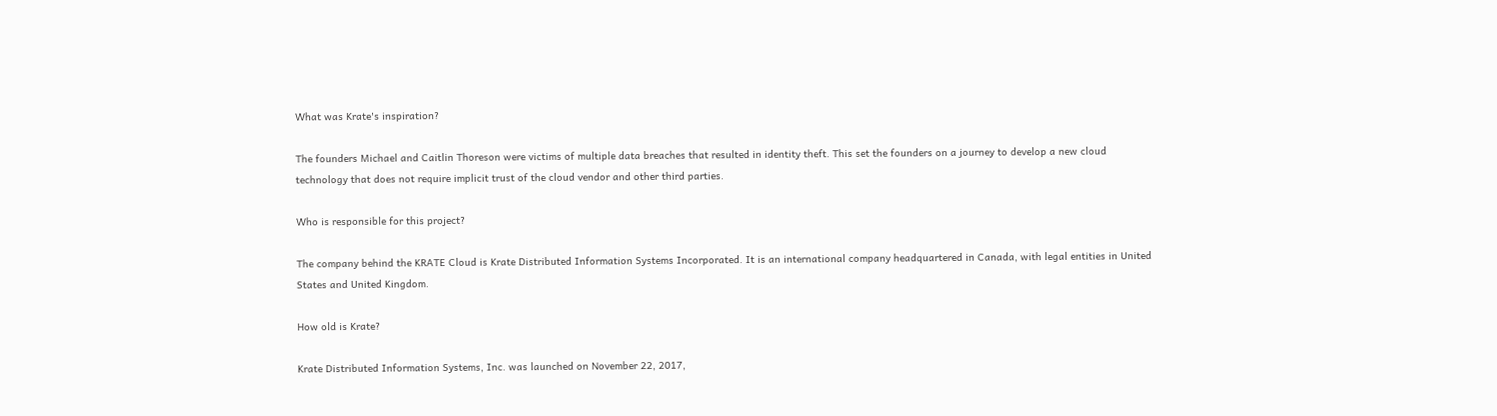What was Krate's inspiration?

The founders Michael and Caitlin Thoreson were victims of multiple data breaches that resulted in identity theft. This set the founders on a journey to develop a new cloud technology that does not require implicit trust of the cloud vendor and other third parties.

Who is responsible for this project?

The company behind the KRATE Cloud is Krate Distributed Information Systems Incorporated. It is an international company headquartered in Canada, with legal entities in United States and United Kingdom.

How old is Krate?

Krate Distributed Information Systems, Inc. was launched on November 22, 2017,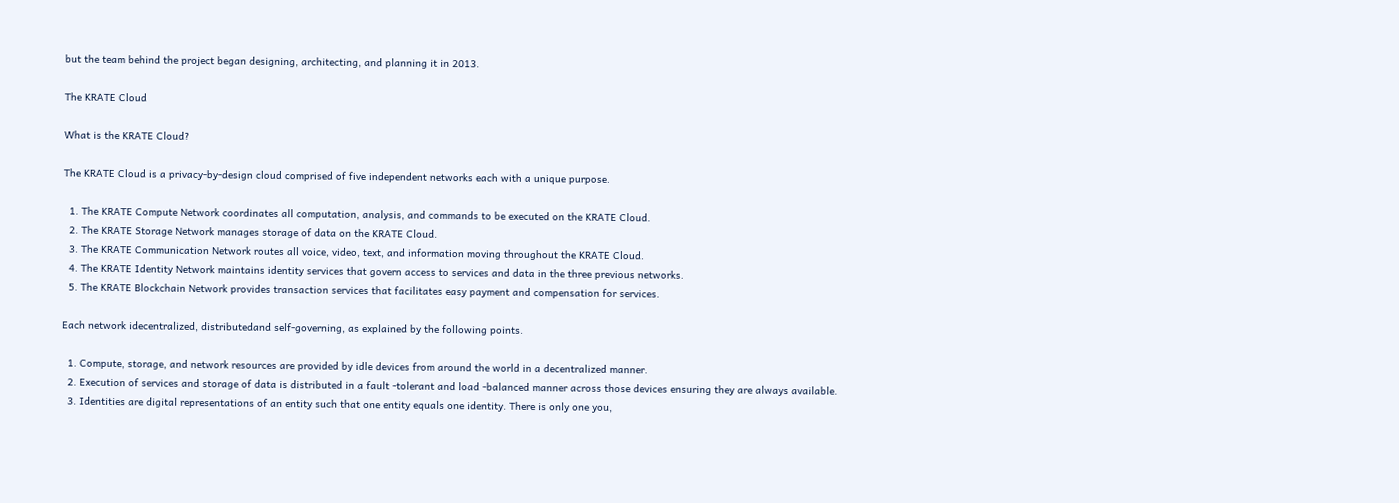but the team behind the project began designing, architecting, and planning it in 2013.

The KRATE Cloud

What is the KRATE Cloud?

The KRATE Cloud is a privacy-by-design cloud comprised of five independent networks each with a unique purpose.

  1. The KRATE Compute Network coordinates all computation, analysis, and commands to be executed on the KRATE Cloud.
  2. The KRATE Storage Network manages storage of data on the KRATE Cloud.
  3. The KRATE Communication Network routes all voice, video, text, and information moving throughout the KRATE Cloud.
  4. The KRATE Identity Network maintains identity services that govern access to services and data in the three previous networks.
  5. The KRATE Blockchain Network provides transaction services that facilitates easy payment and compensation for services.

Each network idecentralized, distributedand self-governing, as explained by the following points.

  1. Compute, storage, and network resources are provided by idle devices from around the world in a decentralized manner.
  2. Execution of services and storage of data is distributed in a fault -tolerant and load -balanced manner across those devices ensuring they are always available.
  3. Identities are digital representations of an entity such that one entity equals one identity. There is only one you,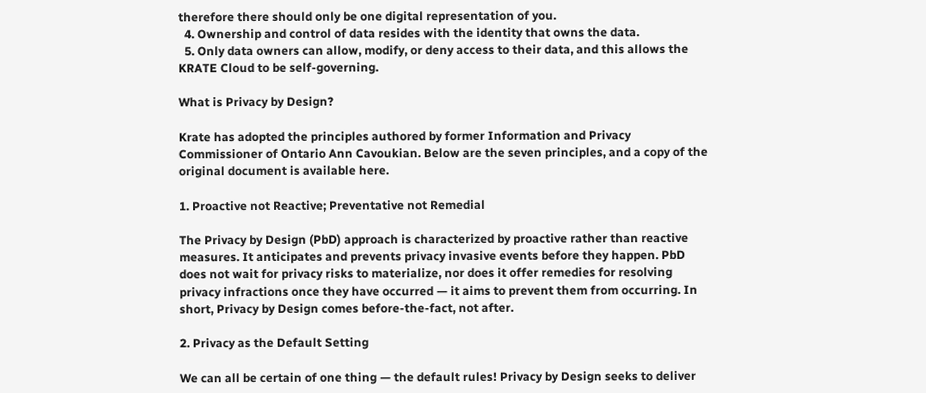therefore there should only be one digital representation of you.
  4. Ownership and control of data resides with the identity that owns the data.
  5. Only data owners can allow, modify, or deny access to their data, and this allows the KRATE Cloud to be self-governing.

What is Privacy by Design?

Krate has adopted the principles authored by former Information and Privacy Commissioner of Ontario Ann Cavoukian. Below are the seven principles, and a copy of the original document is available here.

1. Proactive not Reactive; Preventative not Remedial

The Privacy by Design (PbD) approach is characterized by proactive rather than reactive measures. It anticipates and prevents privacy invasive events before they happen. PbD does not wait for privacy risks to materialize, nor does it offer remedies for resolving privacy infractions once they have occurred — it aims to prevent them from occurring. In short, Privacy by Design comes before-the-fact, not after.

2. Privacy as the Default Setting

We can all be certain of one thing — the default rules! Privacy by Design seeks to deliver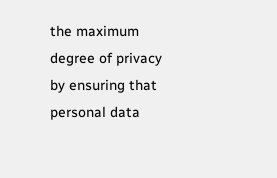the maximum degree of privacy by ensuring that personal data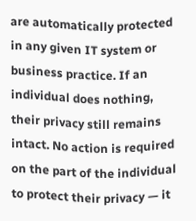are automatically protected in any given IT system or business practice. If an individual does nothing, their privacy still remains intact. No action is required on the part of the individual to protect their privacy — it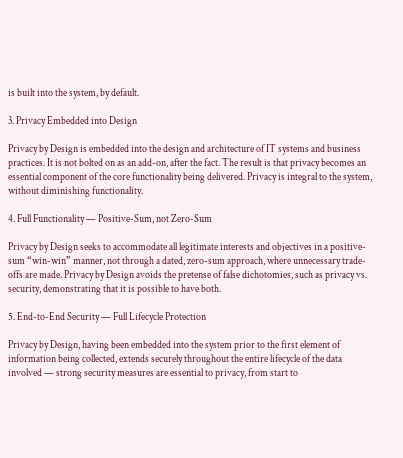is built into the system, by default.

3. Privacy Embedded into Design

Privacy by Design is embedded into the design and architecture of IT systems and business practices. It is not bolted on as an add-on, after the fact. The result is that privacy becomes an essential component of the core functionality being delivered. Privacy is integral to the system, without diminishing functionality.

4. Full Functionality — Positive-Sum, not Zero-Sum

Privacy by Design seeks to accommodate all legitimate interests and objectives in a positive-sum “win-win” manner, not through a dated, zero-sum approach, where unnecessary trade-offs are made. Privacy by Design avoids the pretense of false dichotomies, such as privacy vs. security, demonstrating that it is possible to have both.

5. End-to-End Security — Full Lifecycle Protection

Privacy by Design, having been embedded into the system prior to the first element of information being collected, extends securely throughout the entire lifecycle of the data involved — strong security measures are essential to privacy, from start to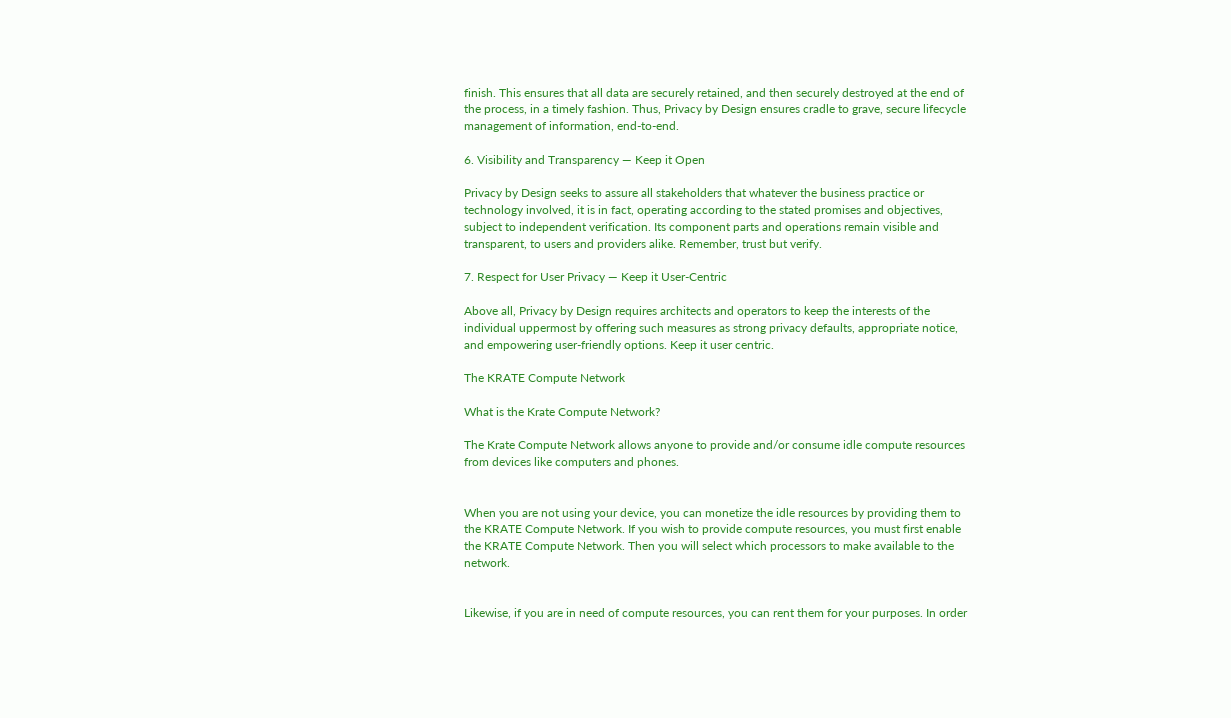finish. This ensures that all data are securely retained, and then securely destroyed at the end of the process, in a timely fashion. Thus, Privacy by Design ensures cradle to grave, secure lifecycle management of information, end-to-end.

6. Visibility and Transparency — Keep it Open

Privacy by Design seeks to assure all stakeholders that whatever the business practice or technology involved, it is in fact, operating according to the stated promises and objectives, subject to independent verification. Its component parts and operations remain visible and transparent, to users and providers alike. Remember, trust but verify.

7. Respect for User Privacy — Keep it User-Centric

Above all, Privacy by Design requires architects and operators to keep the interests of the individual uppermost by offering such measures as strong privacy defaults, appropriate notice, and empowering user-friendly options. Keep it user centric.

The KRATE Compute Network

What is the Krate Compute Network?

The Krate Compute Network allows anyone to provide and/or consume idle compute resources from devices like computers and phones.


When you are not using your device, you can monetize the idle resources by providing them to the KRATE Compute Network. If you wish to provide compute resources, you must first enable the KRATE Compute Network. Then you will select which processors to make available to the network.


Likewise, if you are in need of compute resources, you can rent them for your purposes. In order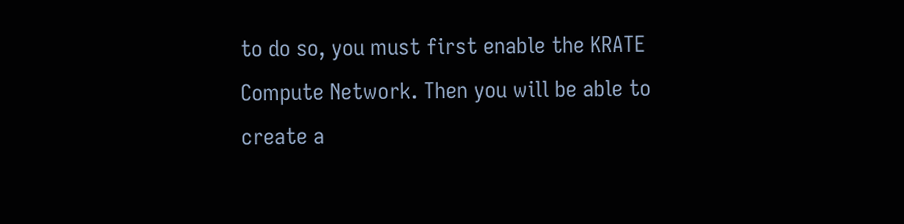to do so, you must first enable the KRATE Compute Network. Then you will be able to create a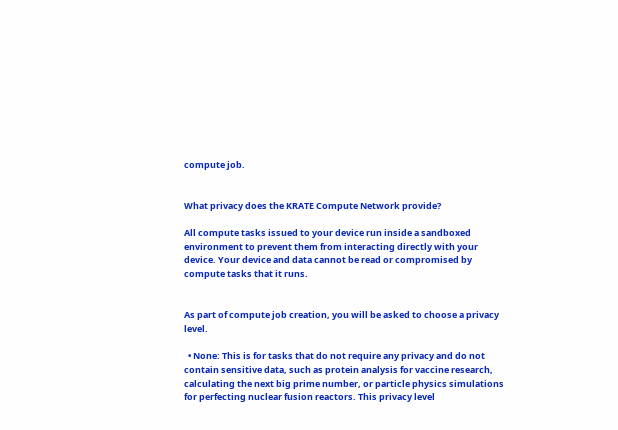compute job.


What privacy does the KRATE Compute Network provide?

All compute tasks issued to your device run inside a sandboxed environment to prevent them from interacting directly with your device. Your device and data cannot be read or compromised by compute tasks that it runs.


As part of compute job creation, you will be asked to choose a privacy level.

  • None: This is for tasks that do not require any privacy and do not contain sensitive data, such as protein analysis for vaccine research, calculating the next big prime number, or particle physics simulations for perfecting nuclear fusion reactors. This privacy level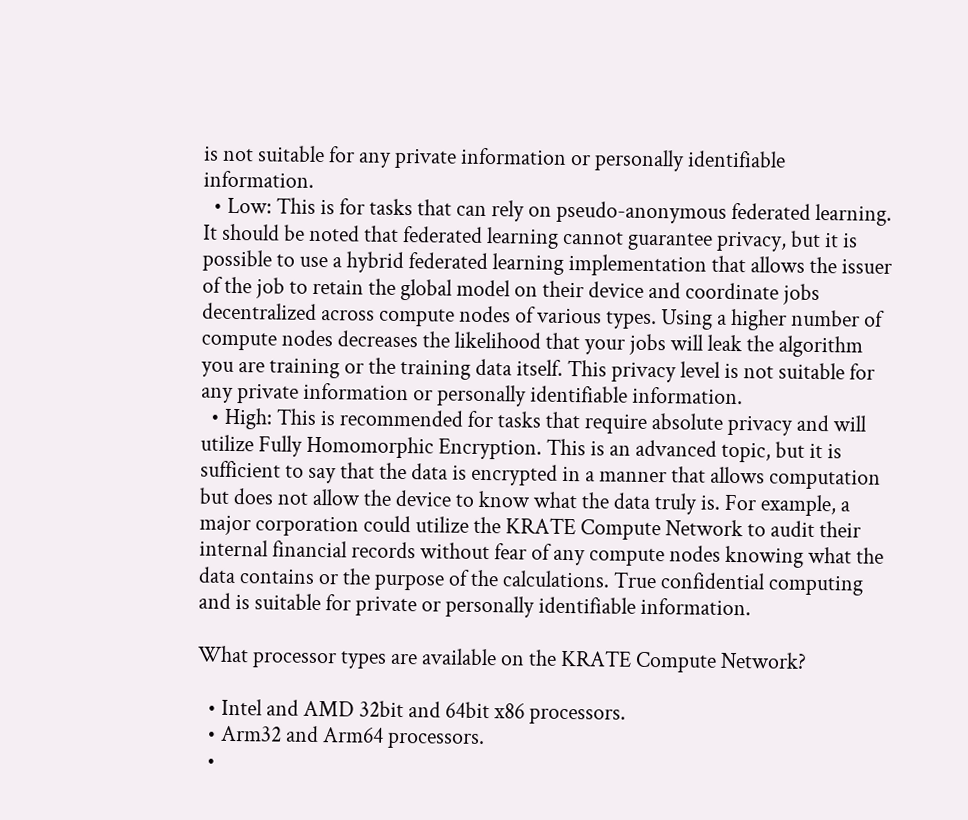is not suitable for any private information or personally identifiable information.
  • Low: This is for tasks that can rely on pseudo-anonymous federated learning. It should be noted that federated learning cannot guarantee privacy, but it is possible to use a hybrid federated learning implementation that allows the issuer of the job to retain the global model on their device and coordinate jobs decentralized across compute nodes of various types. Using a higher number of compute nodes decreases the likelihood that your jobs will leak the algorithm you are training or the training data itself. This privacy level is not suitable for any private information or personally identifiable information.
  • High: This is recommended for tasks that require absolute privacy and will utilize Fully Homomorphic Encryption. This is an advanced topic, but it is sufficient to say that the data is encrypted in a manner that allows computation but does not allow the device to know what the data truly is. For example, a major corporation could utilize the KRATE Compute Network to audit their internal financial records without fear of any compute nodes knowing what the data contains or the purpose of the calculations. True confidential computing and is suitable for private or personally identifiable information.

What processor types are available on the KRATE Compute Network?

  • Intel and AMD 32bit and 64bit x86 processors.
  • Arm32 and Arm64 processors.
  •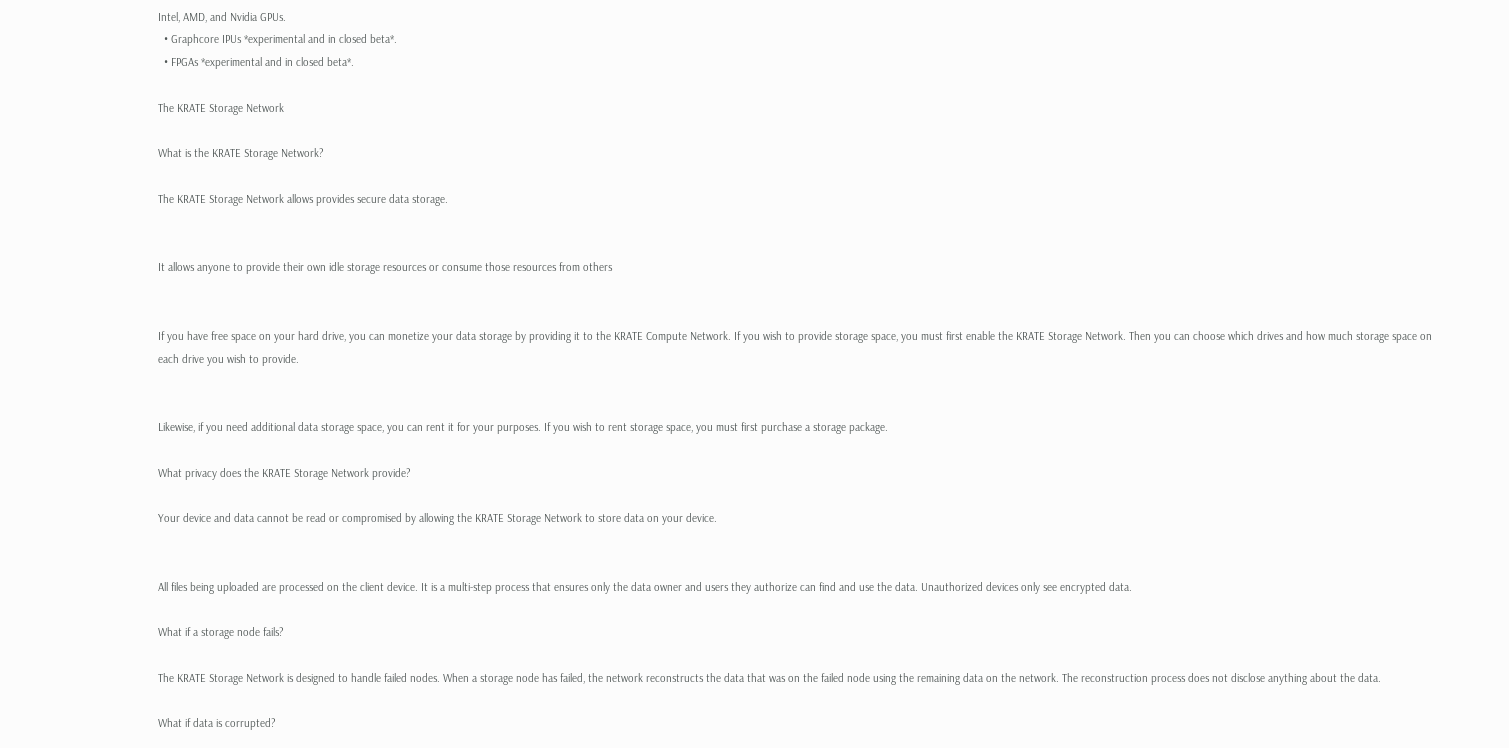Intel, AMD, and Nvidia GPUs.
  • Graphcore IPUs *experimental and in closed beta*.
  • FPGAs *experimental and in closed beta*.

The KRATE Storage Network

What is the KRATE Storage Network?

The KRATE Storage Network allows provides secure data storage.


It allows anyone to provide their own idle storage resources or consume those resources from others


If you have free space on your hard drive, you can monetize your data storage by providing it to the KRATE Compute Network. If you wish to provide storage space, you must first enable the KRATE Storage Network. Then you can choose which drives and how much storage space on each drive you wish to provide.


Likewise, if you need additional data storage space, you can rent it for your purposes. If you wish to rent storage space, you must first purchase a storage package.

What privacy does the KRATE Storage Network provide?

Your device and data cannot be read or compromised by allowing the KRATE Storage Network to store data on your device.


All files being uploaded are processed on the client device. It is a multi-step process that ensures only the data owner and users they authorize can find and use the data. Unauthorized devices only see encrypted data.

What if a storage node fails?

The KRATE Storage Network is designed to handle failed nodes. When a storage node has failed, the network reconstructs the data that was on the failed node using the remaining data on the network. The reconstruction process does not disclose anything about the data.

What if data is corrupted?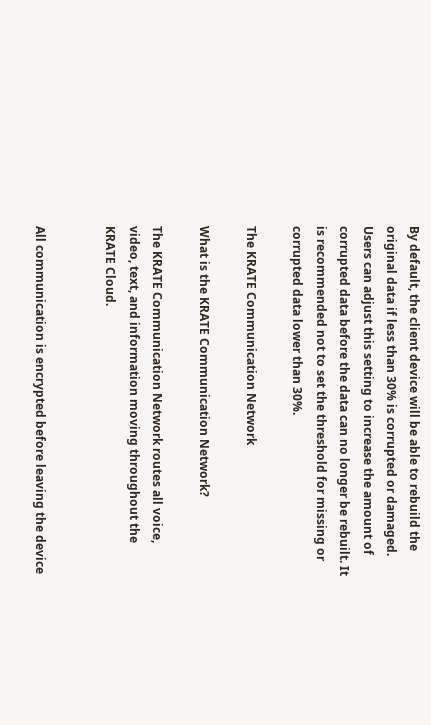By default, the client device will be able to rebuild the original data if less than 30% is corrupted or damaged. Users can adjust this setting to increase the amount of corrupted data before the data can no longer be rebuilt. It is recommended not to set the threshold for missing or corrupted data lower than 30%.

The KRATE Communication Network

What is the KRATE Communication Network?

The KRATE Communication Network routes all voice, video, text, and information moving throughout the KRATE Cloud.


All communication is encrypted before leaving the device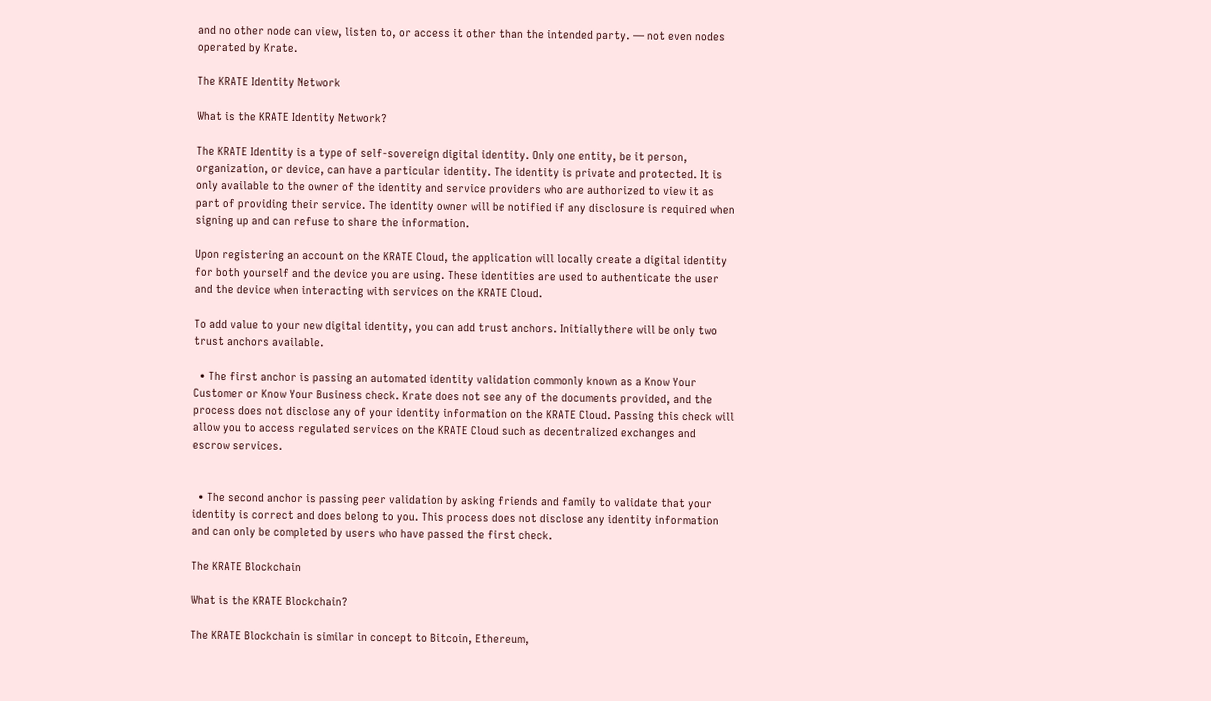and no other node can view, listen to, or access it other than the intended party. — not even nodes operated by Krate.

The KRATE Identity Network

What is the KRATE Identity Network?

The KRATE Identity is a type of self-sovereign digital identity. Only one entity, be it person, organization, or device, can have a particular identity. The identity is private and protected. It is only available to the owner of the identity and service providers who are authorized to view it as part of providing their service. The identity owner will be notified if any disclosure is required when signing up and can refuse to share the information.

Upon registering an account on the KRATE Cloud, the application will locally create a digital identity for both yourself and the device you are using. These identities are used to authenticate the user and the device when interacting with services on the KRATE Cloud.

To add value to your new digital identity, you can add trust anchors. Initiallythere will be only two trust anchors available.

  • The first anchor is passing an automated identity validation commonly known as a Know Your Customer or Know Your Business check. Krate does not see any of the documents provided, and the process does not disclose any of your identity information on the KRATE Cloud. Passing this check will allow you to access regulated services on the KRATE Cloud such as decentralized exchanges and escrow services.


  • The second anchor is passing peer validation by asking friends and family to validate that your identity is correct and does belong to you. This process does not disclose any identity information and can only be completed by users who have passed the first check.

The KRATE Blockchain

What is the KRATE Blockchain?

The KRATE Blockchain is similar in concept to Bitcoin, Ethereum,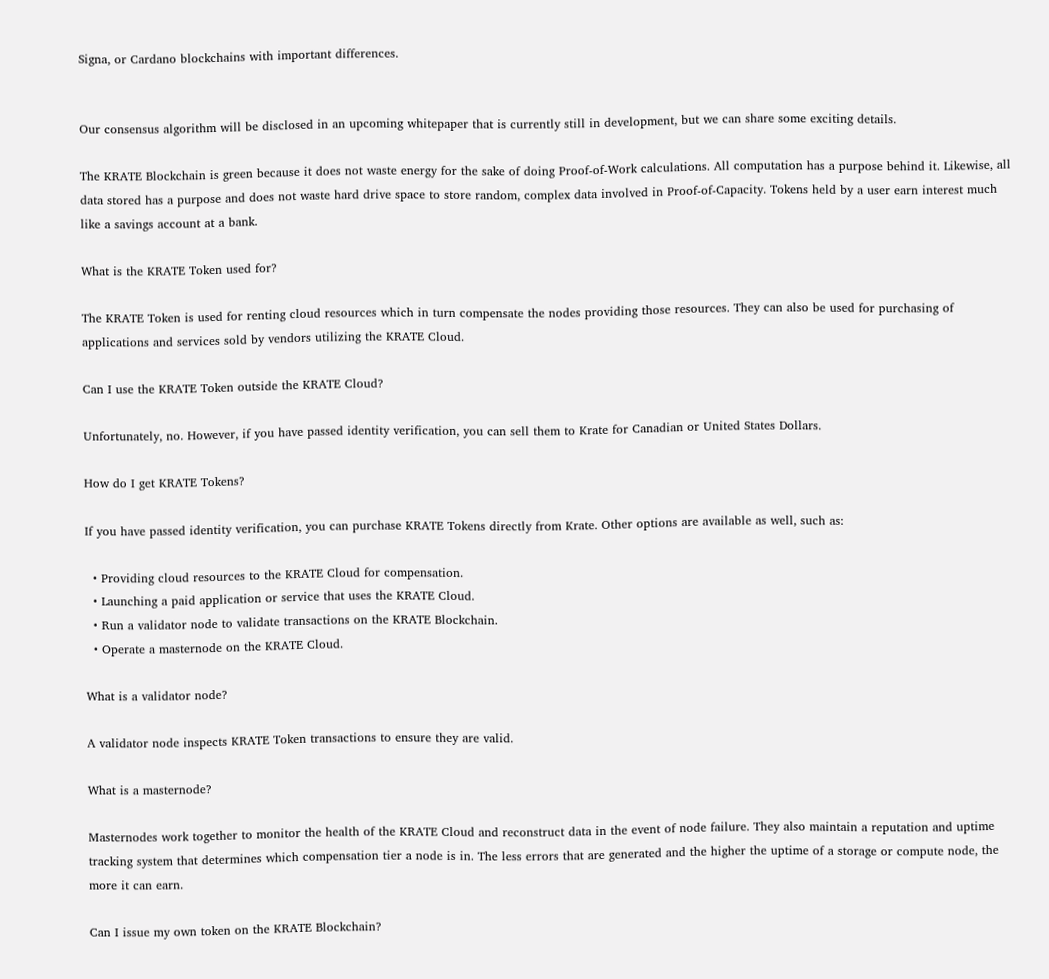Signa, or Cardano blockchains with important differences.


Our consensus algorithm will be disclosed in an upcoming whitepaper that is currently still in development, but we can share some exciting details.

The KRATE Blockchain is green because it does not waste energy for the sake of doing Proof-of-Work calculations. All computation has a purpose behind it. Likewise, all data stored has a purpose and does not waste hard drive space to store random, complex data involved in Proof-of-Capacity. Tokens held by a user earn interest much like a savings account at a bank.

What is the KRATE Token used for?

The KRATE Token is used for renting cloud resources which in turn compensate the nodes providing those resources. They can also be used for purchasing of applications and services sold by vendors utilizing the KRATE Cloud.

Can I use the KRATE Token outside the KRATE Cloud?

Unfortunately, no. However, if you have passed identity verification, you can sell them to Krate for Canadian or United States Dollars.

How do I get KRATE Tokens?

If you have passed identity verification, you can purchase KRATE Tokens directly from Krate. Other options are available as well, such as:

  • Providing cloud resources to the KRATE Cloud for compensation.
  • Launching a paid application or service that uses the KRATE Cloud.
  • Run a validator node to validate transactions on the KRATE Blockchain.
  • Operate a masternode on the KRATE Cloud.

What is a validator node?

A validator node inspects KRATE Token transactions to ensure they are valid.

What is a masternode?

Masternodes work together to monitor the health of the KRATE Cloud and reconstruct data in the event of node failure. They also maintain a reputation and uptime tracking system that determines which compensation tier a node is in. The less errors that are generated and the higher the uptime of a storage or compute node, the more it can earn.

Can I issue my own token on the KRATE Blockchain?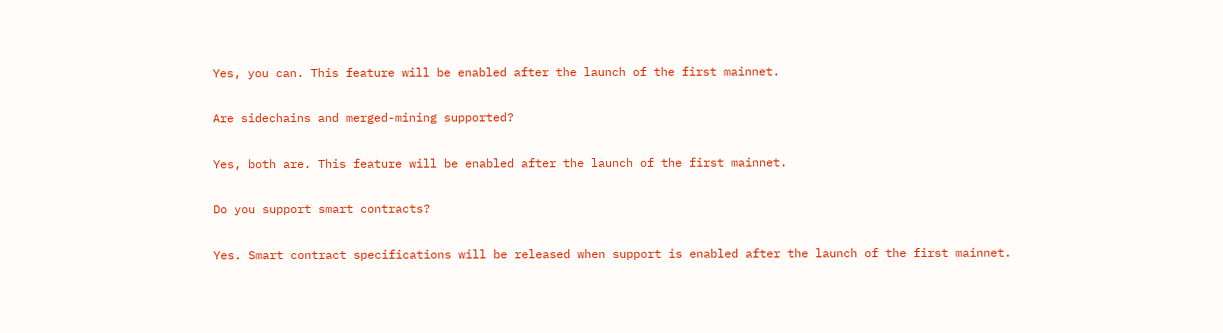Yes, you can. This feature will be enabled after the launch of the first mainnet.

Are sidechains and merged-mining supported?

Yes, both are. This feature will be enabled after the launch of the first mainnet.

Do you support smart contracts?

Yes. Smart contract specifications will be released when support is enabled after the launch of the first mainnet.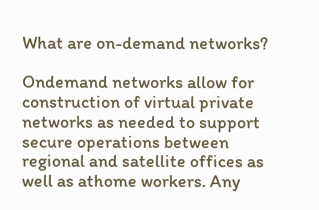What are on-demand networks?

Ondemand networks allow for construction of virtual private networks as needed to support secure operations between regional and satellite offices as well as athome workers. Any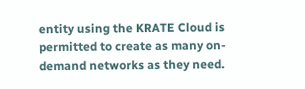entity using the KRATE Cloud is permitted to create as many on-demand networks as they need.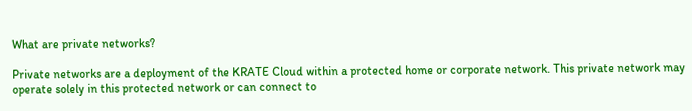What are private networks?

Private networks are a deployment of the KRATE Cloud within a protected home or corporate network. This private network may operate solely in this protected network or can connect to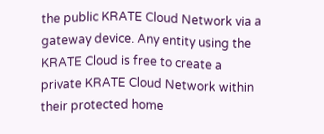the public KRATE Cloud Network via a gateway device. Any entity using the KRATE Cloud is free to create a private KRATE Cloud Network within their protected home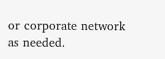or corporate network as needed.